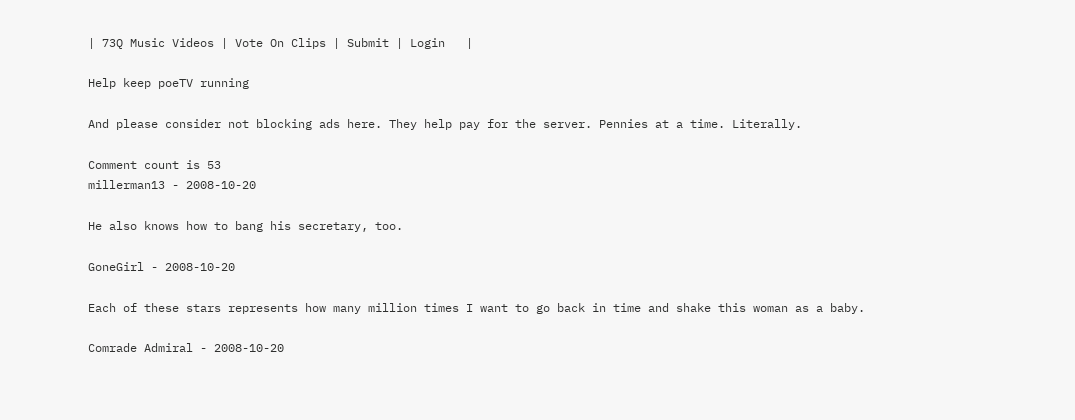| 73Q Music Videos | Vote On Clips | Submit | Login   |

Help keep poeTV running

And please consider not blocking ads here. They help pay for the server. Pennies at a time. Literally.

Comment count is 53
millerman13 - 2008-10-20

He also knows how to bang his secretary, too.

GoneGirl - 2008-10-20

Each of these stars represents how many million times I want to go back in time and shake this woman as a baby.

Comrade Admiral - 2008-10-20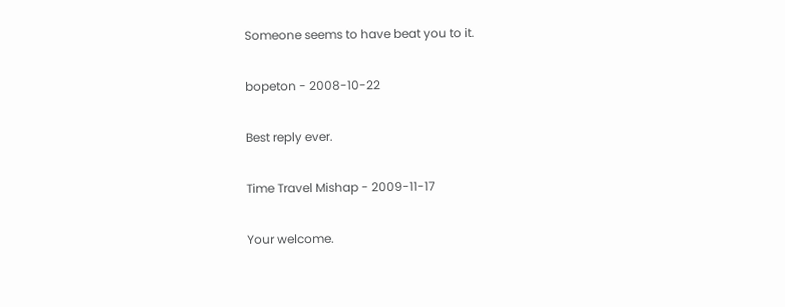Someone seems to have beat you to it.

bopeton - 2008-10-22

Best reply ever.

Time Travel Mishap - 2009-11-17

Your welcome.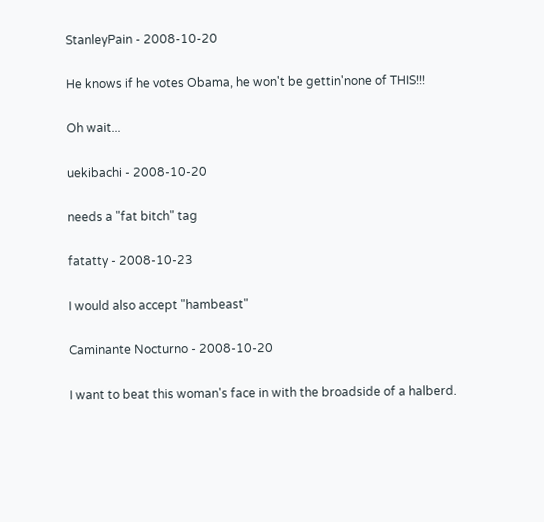StanleyPain - 2008-10-20

He knows if he votes Obama, he won't be gettin'none of THIS!!!

Oh wait...

uekibachi - 2008-10-20

needs a "fat bitch" tag

fatatty - 2008-10-23

I would also accept "hambeast"

Caminante Nocturno - 2008-10-20

I want to beat this woman's face in with the broadside of a halberd.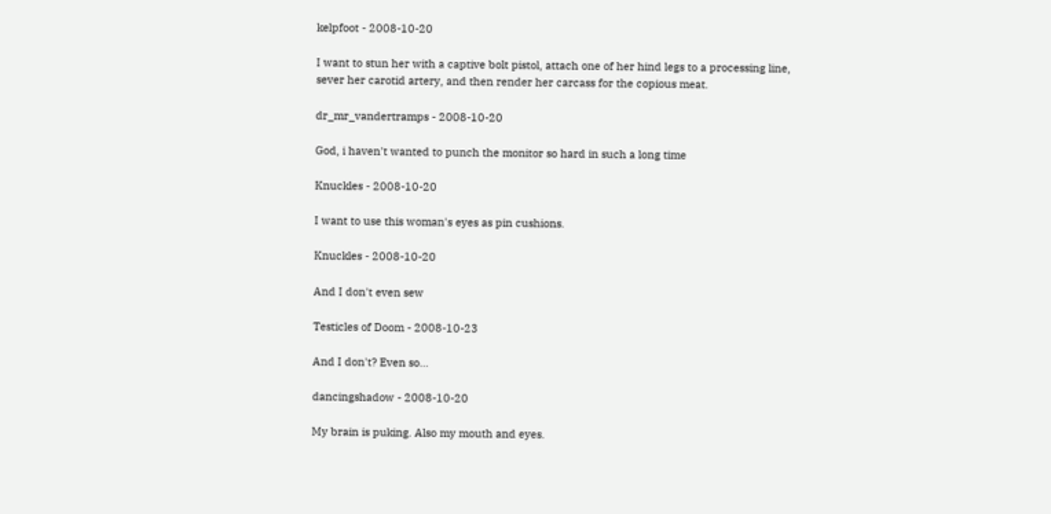kelpfoot - 2008-10-20

I want to stun her with a captive bolt pistol, attach one of her hind legs to a processing line, sever her carotid artery, and then render her carcass for the copious meat.

dr_mr_vandertramps - 2008-10-20

God, i haven't wanted to punch the monitor so hard in such a long time

Knuckles - 2008-10-20

I want to use this woman's eyes as pin cushions.

Knuckles - 2008-10-20

And I don't even sew

Testicles of Doom - 2008-10-23

And I don't? Even so...

dancingshadow - 2008-10-20

My brain is puking. Also my mouth and eyes.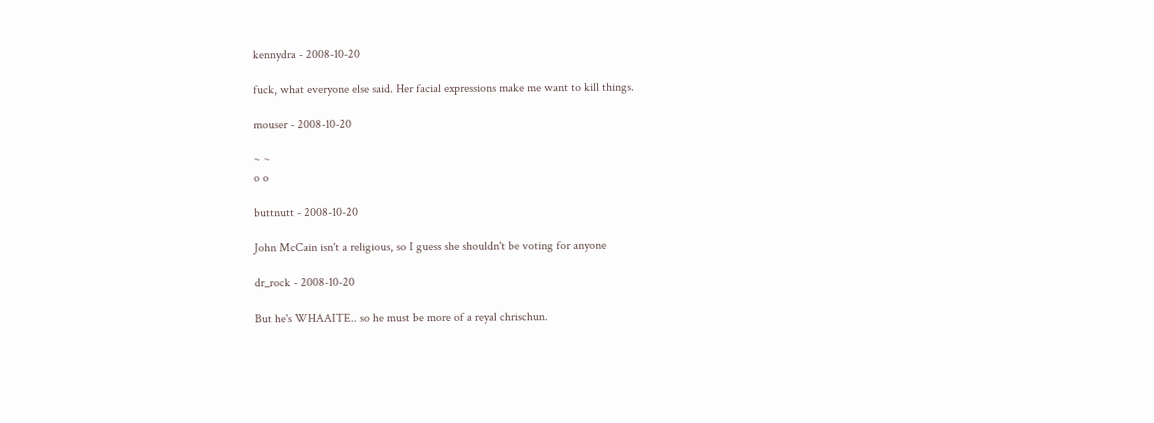kennydra - 2008-10-20

fuck, what everyone else said. Her facial expressions make me want to kill things.

mouser - 2008-10-20

~ ~
o o

buttnutt - 2008-10-20

John McCain isn't a religious, so I guess she shouldn't be voting for anyone

dr_rock - 2008-10-20

But he's WHAAITE.. so he must be more of a reyal chrischun.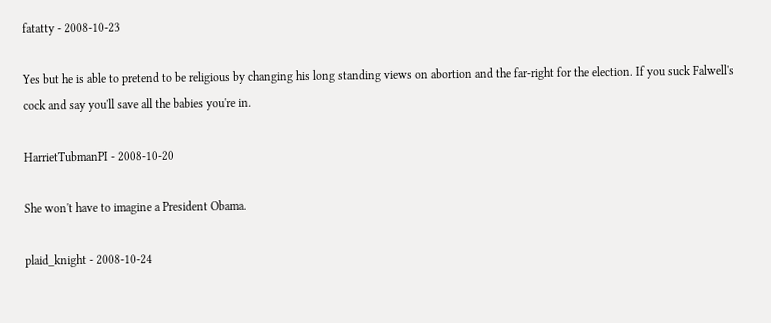fatatty - 2008-10-23

Yes but he is able to pretend to be religious by changing his long standing views on abortion and the far-right for the election. If you suck Falwell's cock and say you'll save all the babies you're in.

HarrietTubmanPI - 2008-10-20

She won't have to imagine a President Obama.

plaid_knight - 2008-10-24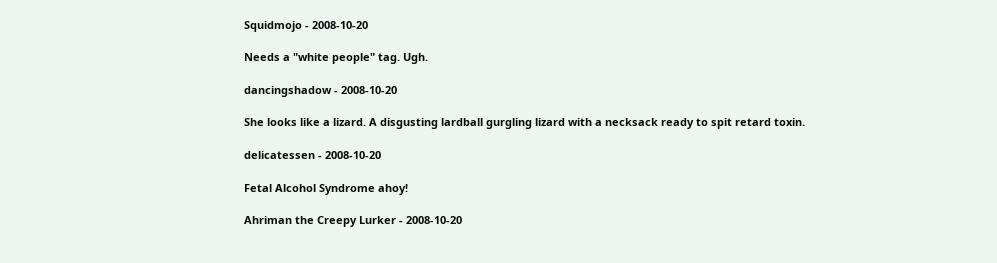Squidmojo - 2008-10-20

Needs a "white people" tag. Ugh.

dancingshadow - 2008-10-20

She looks like a lizard. A disgusting lardball gurgling lizard with a necksack ready to spit retard toxin.

delicatessen - 2008-10-20

Fetal Alcohol Syndrome ahoy!

Ahriman the Creepy Lurker - 2008-10-20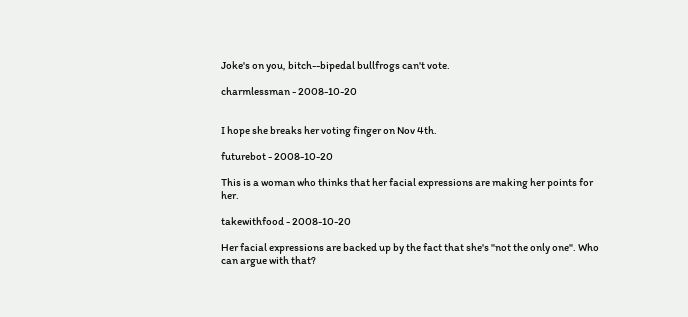Joke's on you, bitch--bipedal bullfrogs can't vote.

charmlessman - 2008-10-20


I hope she breaks her voting finger on Nov 4th.

futurebot - 2008-10-20

This is a woman who thinks that her facial expressions are making her points for her.

takewithfood - 2008-10-20

Her facial expressions are backed up by the fact that she's "not the only one". Who can argue with that?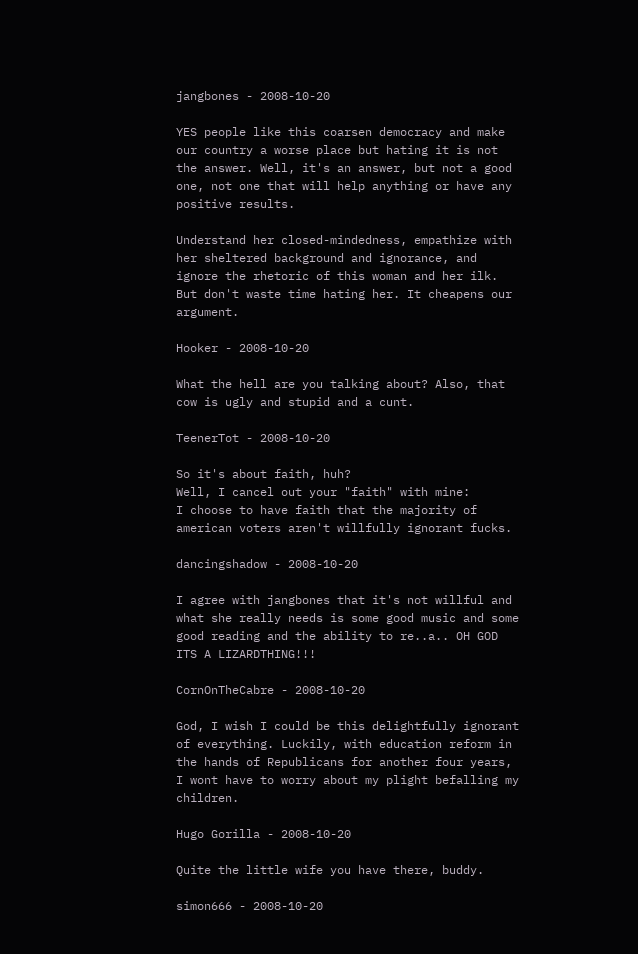jangbones - 2008-10-20

YES people like this coarsen democracy and make our country a worse place but hating it is not the answer. Well, it's an answer, but not a good one, not one that will help anything or have any positive results.

Understand her closed-mindedness, empathize with her sheltered background and ignorance, and ignore the rhetoric of this woman and her ilk. But don't waste time hating her. It cheapens our argument.

Hooker - 2008-10-20

What the hell are you talking about? Also, that cow is ugly and stupid and a cunt.

TeenerTot - 2008-10-20

So it's about faith, huh?
Well, I cancel out your "faith" with mine:
I choose to have faith that the majority of american voters aren't willfully ignorant fucks.

dancingshadow - 2008-10-20

I agree with jangbones that it's not willful and what she really needs is some good music and some good reading and the ability to re..a.. OH GOD ITS A LIZARDTHING!!!

CornOnTheCabre - 2008-10-20

God, I wish I could be this delightfully ignorant of everything. Luckily, with education reform in the hands of Republicans for another four years, I wont have to worry about my plight befalling my children.

Hugo Gorilla - 2008-10-20

Quite the little wife you have there, buddy.

simon666 - 2008-10-20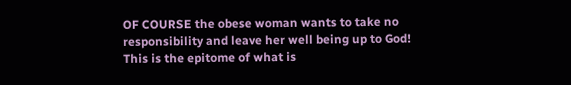OF COURSE the obese woman wants to take no responsibility and leave her well being up to God! This is the epitome of what is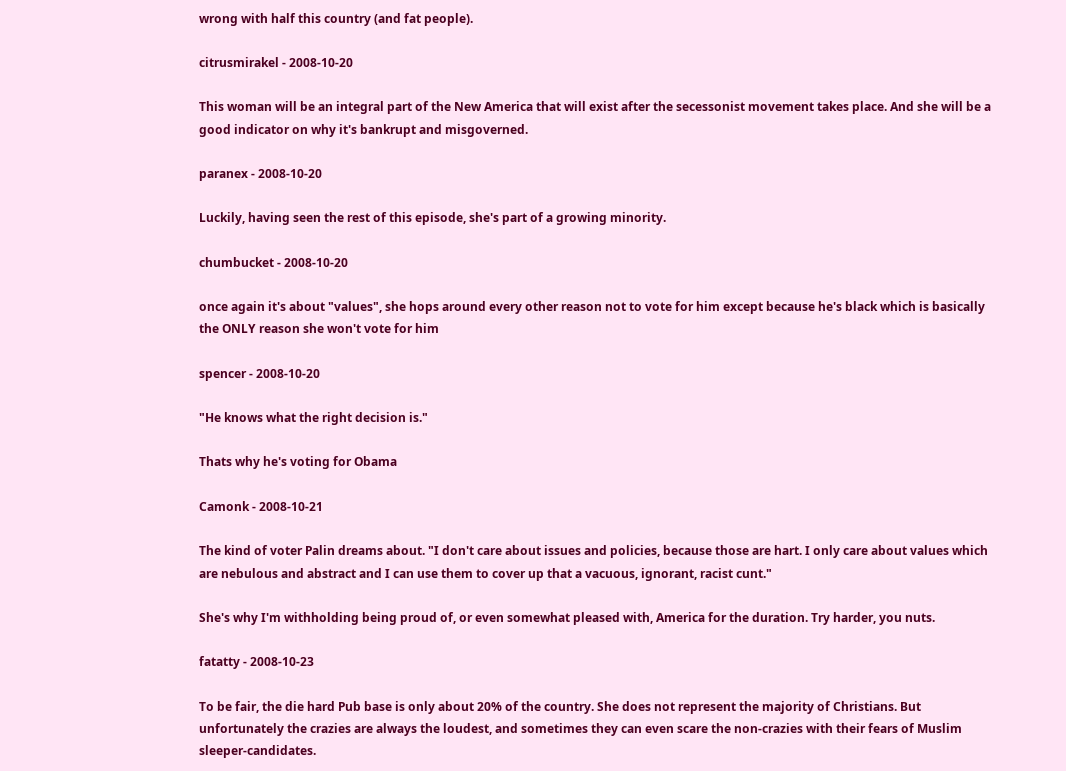wrong with half this country (and fat people).

citrusmirakel - 2008-10-20

This woman will be an integral part of the New America that will exist after the secessonist movement takes place. And she will be a good indicator on why it's bankrupt and misgoverned.

paranex - 2008-10-20

Luckily, having seen the rest of this episode, she's part of a growing minority.

chumbucket - 2008-10-20

once again it's about "values", she hops around every other reason not to vote for him except because he's black which is basically the ONLY reason she won't vote for him

spencer - 2008-10-20

"He knows what the right decision is."

Thats why he's voting for Obama

Camonk - 2008-10-21

The kind of voter Palin dreams about. "I don't care about issues and policies, because those are hart. I only care about values which are nebulous and abstract and I can use them to cover up that a vacuous, ignorant, racist cunt."

She's why I'm withholding being proud of, or even somewhat pleased with, America for the duration. Try harder, you nuts.

fatatty - 2008-10-23

To be fair, the die hard Pub base is only about 20% of the country. She does not represent the majority of Christians. But unfortunately the crazies are always the loudest, and sometimes they can even scare the non-crazies with their fears of Muslim sleeper-candidates.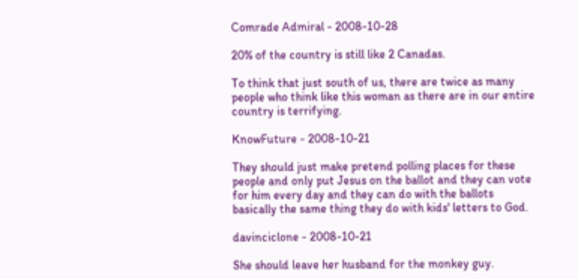Comrade Admiral - 2008-10-28

20% of the country is still like 2 Canadas.

To think that just south of us, there are twice as many people who think like this woman as there are in our entire country is terrifying.

KnowFuture - 2008-10-21

They should just make pretend polling places for these people and only put Jesus on the ballot and they can vote for him every day and they can do with the ballots basically the same thing they do with kids' letters to God.

davinciclone - 2008-10-21

She should leave her husband for the monkey guy.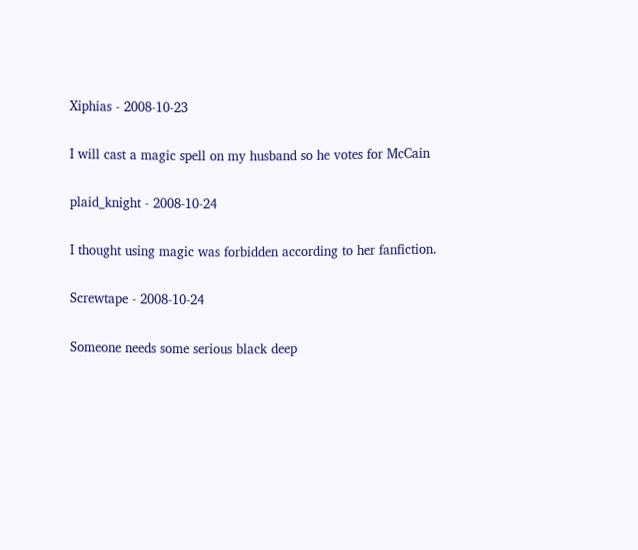Xiphias - 2008-10-23

I will cast a magic spell on my husband so he votes for McCain

plaid_knight - 2008-10-24

I thought using magic was forbidden according to her fanfiction.

Screwtape - 2008-10-24

Someone needs some serious black deep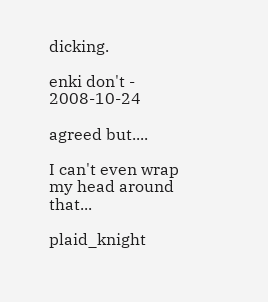dicking.

enki don't - 2008-10-24

agreed but....

I can't even wrap my head around that...

plaid_knight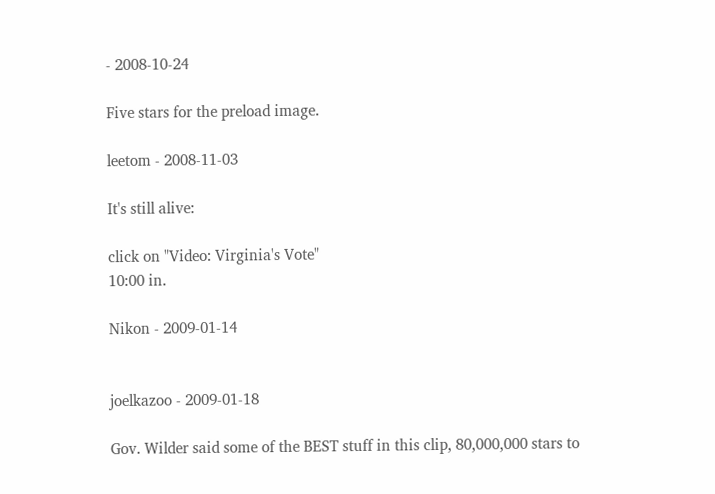- 2008-10-24

Five stars for the preload image.

leetom - 2008-11-03

It's still alive:

click on "Video: Virginia's Vote"
10:00 in.

Nikon - 2009-01-14


joelkazoo - 2009-01-18

Gov. Wilder said some of the BEST stuff in this clip, 80,000,000 stars to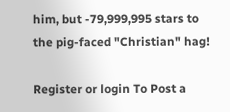him, but -79,999,995 stars to the pig-faced "Christian" hag!

Register or login To Post a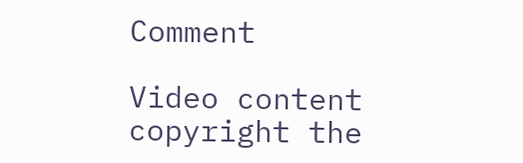Comment

Video content copyright the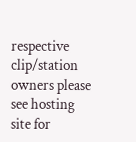respective clip/station owners please see hosting site for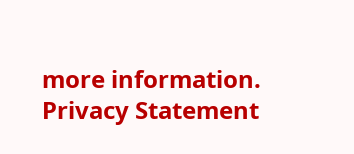more information.
Privacy Statement